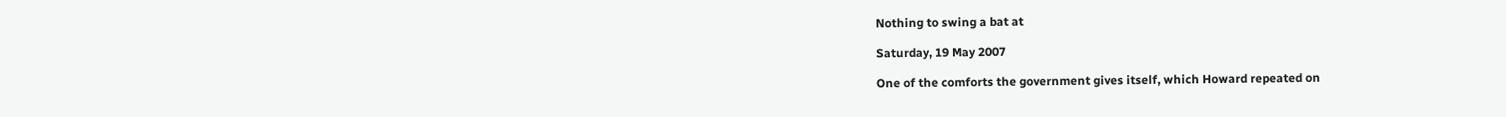Nothing to swing a bat at

Saturday, 19 May 2007

One of the comforts the government gives itself, which Howard repeated on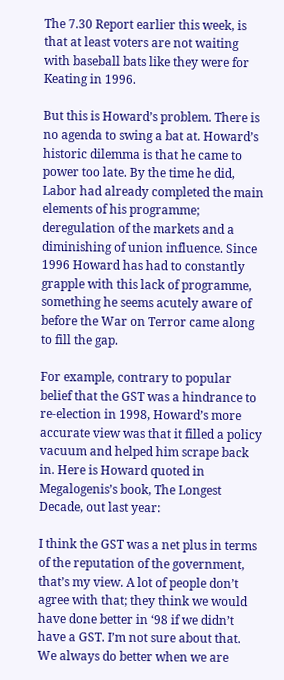The 7.30 Report earlier this week, is that at least voters are not waiting with baseball bats like they were for Keating in 1996.

But this is Howard’s problem. There is no agenda to swing a bat at. Howard’s historic dilemma is that he came to power too late. By the time he did, Labor had already completed the main elements of his programme; deregulation of the markets and a diminishing of union influence. Since 1996 Howard has had to constantly grapple with this lack of programme, something he seems acutely aware of before the War on Terror came along to fill the gap.

For example, contrary to popular belief that the GST was a hindrance to re-election in 1998, Howard’s more accurate view was that it filled a policy vacuum and helped him scrape back in. Here is Howard quoted in Megalogenis’s book, The Longest Decade, out last year:

I think the GST was a net plus in terms of the reputation of the government, that’s my view. A lot of people don’t agree with that; they think we would have done better in ‘98 if we didn’t have a GST. I’m not sure about that. We always do better when we are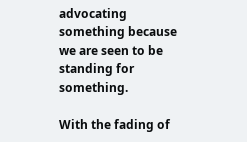advocating something because we are seen to be standing for something.

With the fading of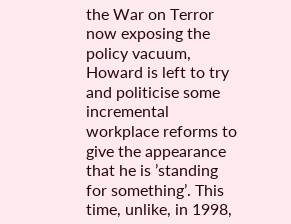the War on Terror now exposing the policy vacuum, Howard is left to try and politicise some incremental workplace reforms to give the appearance that he is ’standing for something’. This time, unlike, in 1998,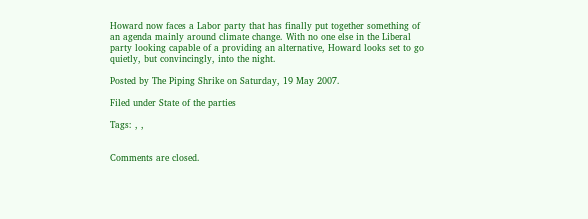Howard now faces a Labor party that has finally put together something of an agenda mainly around climate change. With no one else in the Liberal party looking capable of a providing an alternative, Howard looks set to go quietly, but convincingly, into the night.

Posted by The Piping Shrike on Saturday, 19 May 2007.

Filed under State of the parties

Tags: , ,


Comments are closed.